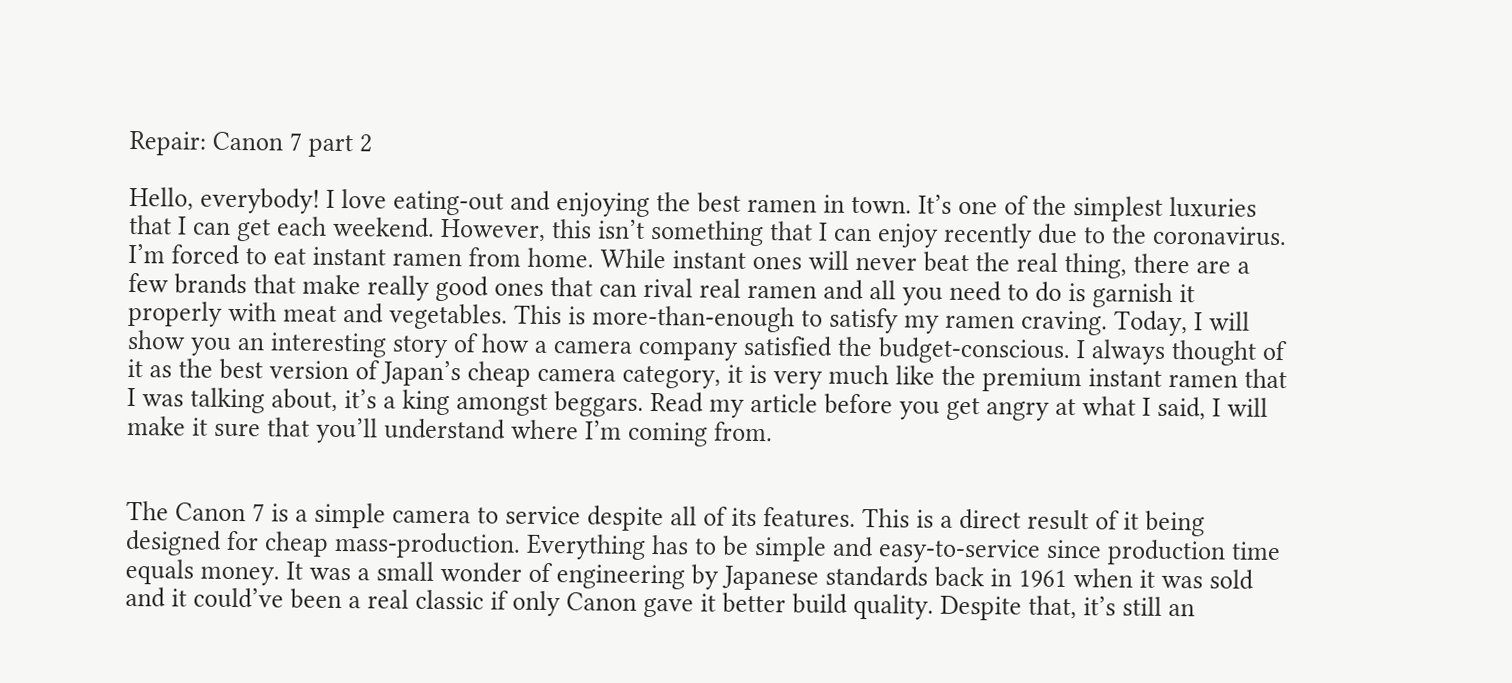Repair: Canon 7 part 2

Hello, everybody! I love eating-out and enjoying the best ramen in town. It’s one of the simplest luxuries that I can get each weekend. However, this isn’t something that I can enjoy recently due to the coronavirus. I’m forced to eat instant ramen from home. While instant ones will never beat the real thing, there are a few brands that make really good ones that can rival real ramen and all you need to do is garnish it properly with meat and vegetables. This is more-than-enough to satisfy my ramen craving. Today, I will show you an interesting story of how a camera company satisfied the budget-conscious. I always thought of it as the best version of Japan’s cheap camera category, it is very much like the premium instant ramen that I was talking about, it’s a king amongst beggars. Read my article before you get angry at what I said, I will make it sure that you’ll understand where I’m coming from.


The Canon 7 is a simple camera to service despite all of its features. This is a direct result of it being designed for cheap mass-production. Everything has to be simple and easy-to-service since production time equals money. It was a small wonder of engineering by Japanese standards back in 1961 when it was sold and it could’ve been a real classic if only Canon gave it better build quality. Despite that, it’s still an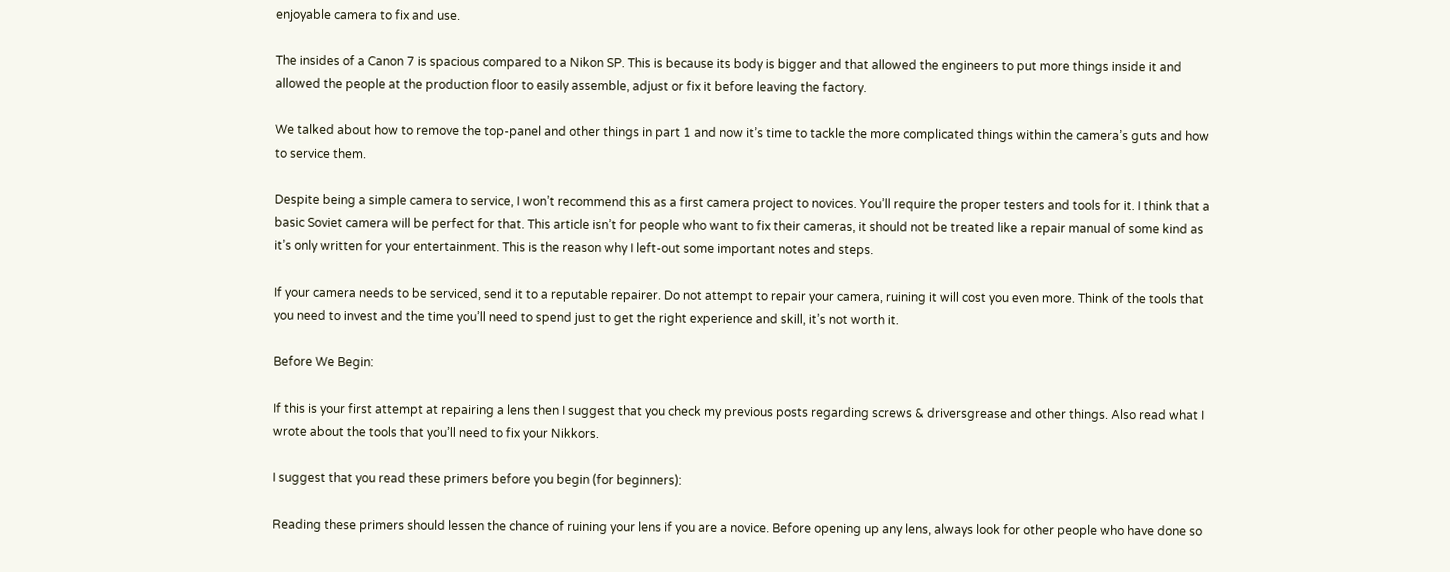enjoyable camera to fix and use.

The insides of a Canon 7 is spacious compared to a Nikon SP. This is because its body is bigger and that allowed the engineers to put more things inside it and allowed the people at the production floor to easily assemble, adjust or fix it before leaving the factory.

We talked about how to remove the top-panel and other things in part 1 and now it’s time to tackle the more complicated things within the camera’s guts and how to service them.

Despite being a simple camera to service, I won’t recommend this as a first camera project to novices. You’ll require the proper testers and tools for it. I think that a basic Soviet camera will be perfect for that. This article isn’t for people who want to fix their cameras, it should not be treated like a repair manual of some kind as it’s only written for your entertainment. This is the reason why I left-out some important notes and steps.

If your camera needs to be serviced, send it to a reputable repairer. Do not attempt to repair your camera, ruining it will cost you even more. Think of the tools that you need to invest and the time you’ll need to spend just to get the right experience and skill, it’s not worth it.

Before We Begin:

If this is your first attempt at repairing a lens then I suggest that you check my previous posts regarding screws & driversgrease and other things. Also read what I wrote about the tools that you’ll need to fix your Nikkors.

I suggest that you read these primers before you begin (for beginners):

Reading these primers should lessen the chance of ruining your lens if you are a novice. Before opening up any lens, always look for other people who have done so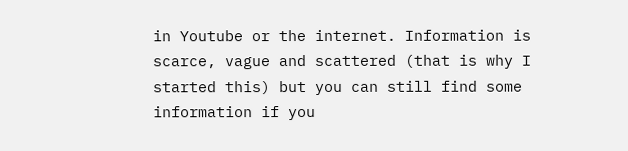in Youtube or the internet. Information is scarce, vague and scattered (that is why I started this) but you can still find some information if you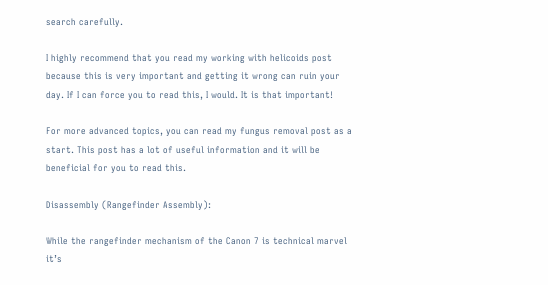search carefully.

I highly recommend that you read my working with helicoids post because this is very important and getting it wrong can ruin your day. If I can force you to read this, I would. It is that important!

For more advanced topics, you can read my fungus removal post as a start. This post has a lot of useful information and it will be beneficial for you to read this.

Disassembly (Rangefinder Assembly):

While the rangefinder mechanism of the Canon 7 is technical marvel it’s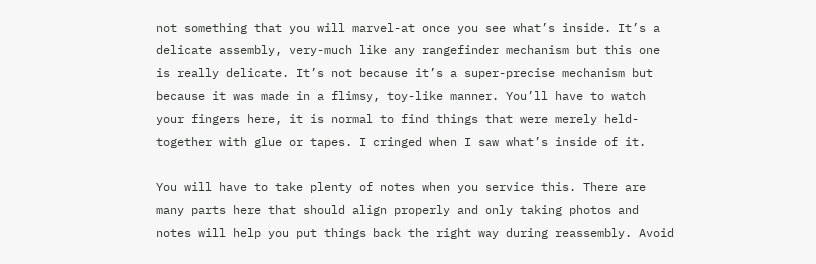not something that you will marvel-at once you see what’s inside. It’s a delicate assembly, very-much like any rangefinder mechanism but this one is really delicate. It’s not because it’s a super-precise mechanism but because it was made in a flimsy, toy-like manner. You’ll have to watch your fingers here, it is normal to find things that were merely held-together with glue or tapes. I cringed when I saw what’s inside of it.

You will have to take plenty of notes when you service this. There are many parts here that should align properly and only taking photos and notes will help you put things back the right way during reassembly. Avoid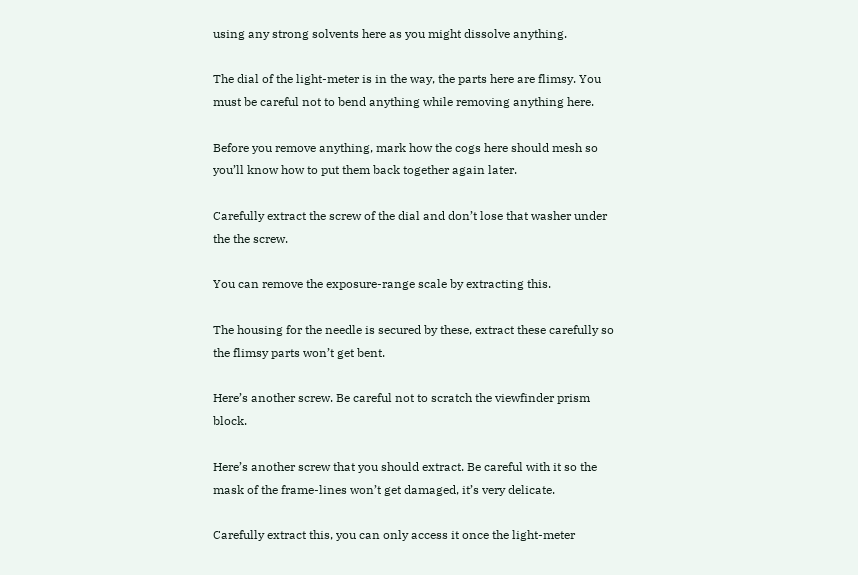using any strong solvents here as you might dissolve anything.

The dial of the light-meter is in the way, the parts here are flimsy. You must be careful not to bend anything while removing anything here.

Before you remove anything, mark how the cogs here should mesh so you’ll know how to put them back together again later.

Carefully extract the screw of the dial and don’t lose that washer under the the screw.

You can remove the exposure-range scale by extracting this.

The housing for the needle is secured by these, extract these carefully so the flimsy parts won’t get bent.

Here’s another screw. Be careful not to scratch the viewfinder prism block.

Here’s another screw that you should extract. Be careful with it so the mask of the frame-lines won’t get damaged, it’s very delicate.

Carefully extract this, you can only access it once the light-meter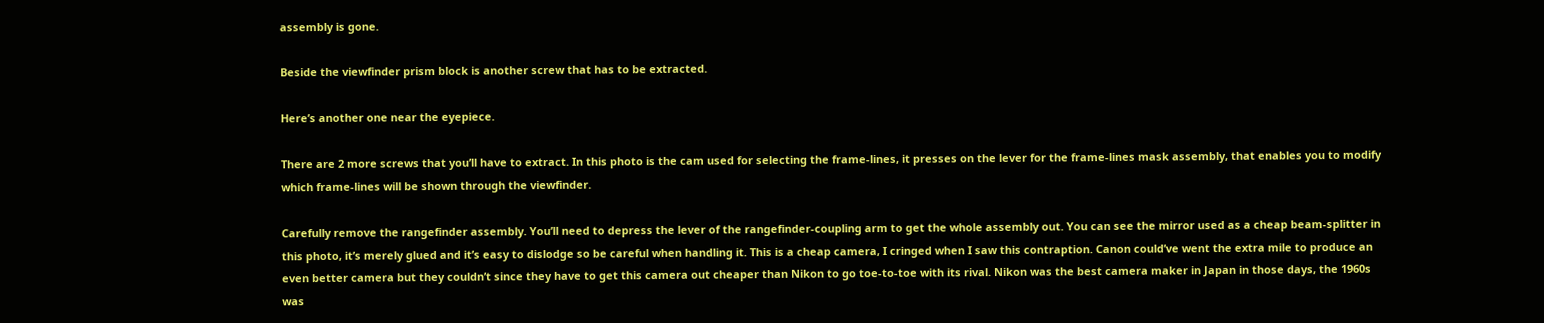assembly is gone.

Beside the viewfinder prism block is another screw that has to be extracted.

Here’s another one near the eyepiece.

There are 2 more screws that you’ll have to extract. In this photo is the cam used for selecting the frame-lines, it presses on the lever for the frame-lines mask assembly, that enables you to modify which frame-lines will be shown through the viewfinder.

Carefully remove the rangefinder assembly. You’ll need to depress the lever of the rangefinder-coupling arm to get the whole assembly out. You can see the mirror used as a cheap beam-splitter in this photo, it’s merely glued and it’s easy to dislodge so be careful when handling it. This is a cheap camera, I cringed when I saw this contraption. Canon could’ve went the extra mile to produce an even better camera but they couldn’t since they have to get this camera out cheaper than Nikon to go toe-to-toe with its rival. Nikon was the best camera maker in Japan in those days, the 1960s was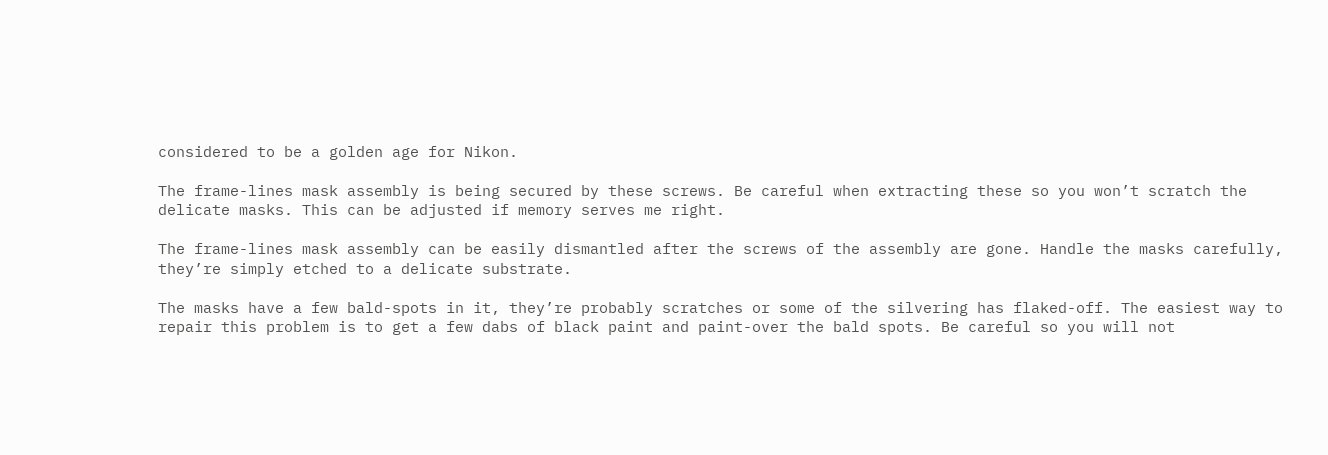considered to be a golden age for Nikon.

The frame-lines mask assembly is being secured by these screws. Be careful when extracting these so you won’t scratch the delicate masks. This can be adjusted if memory serves me right.

The frame-lines mask assembly can be easily dismantled after the screws of the assembly are gone. Handle the masks carefully, they’re simply etched to a delicate substrate.

The masks have a few bald-spots in it, they’re probably scratches or some of the silvering has flaked-off. The easiest way to repair this problem is to get a few dabs of black paint and paint-over the bald spots. Be careful so you will not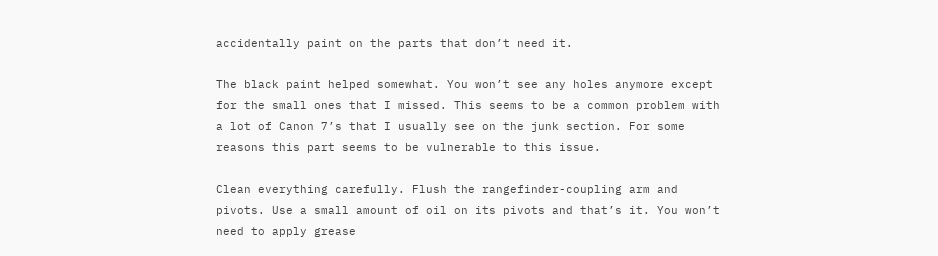accidentally paint on the parts that don’t need it.

The black paint helped somewhat. You won’t see any holes anymore except for the small ones that I missed. This seems to be a common problem with a lot of Canon 7’s that I usually see on the junk section. For some reasons this part seems to be vulnerable to this issue.

Clean everything carefully. Flush the rangefinder-coupling arm and pivots. Use a small amount of oil on its pivots and that’s it. You won’t need to apply grease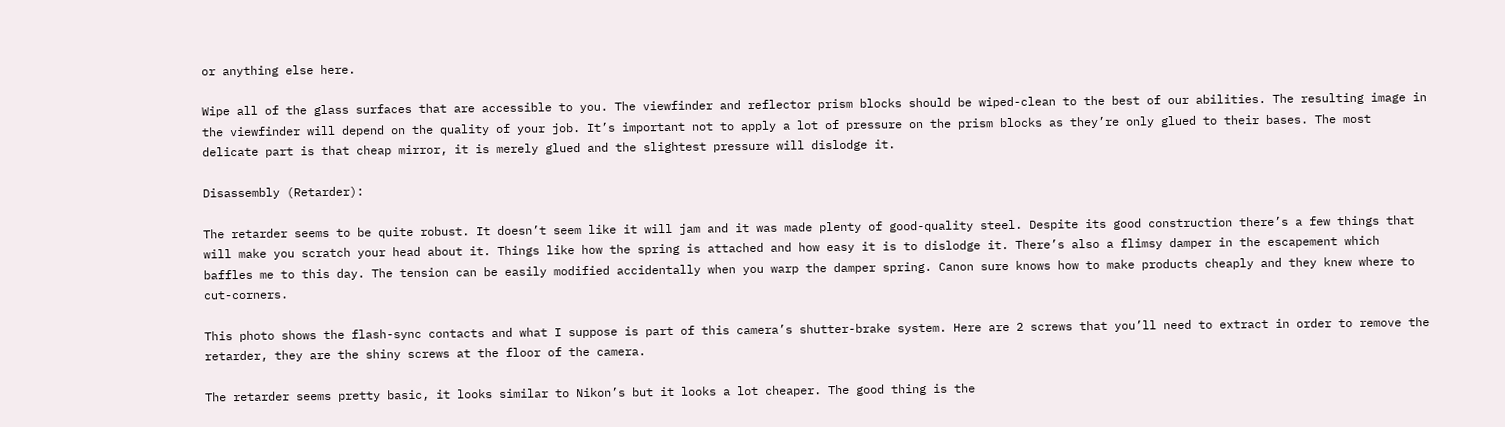or anything else here.

Wipe all of the glass surfaces that are accessible to you. The viewfinder and reflector prism blocks should be wiped-clean to the best of our abilities. The resulting image in the viewfinder will depend on the quality of your job. It’s important not to apply a lot of pressure on the prism blocks as they’re only glued to their bases. The most delicate part is that cheap mirror, it is merely glued and the slightest pressure will dislodge it.

Disassembly (Retarder):

The retarder seems to be quite robust. It doesn’t seem like it will jam and it was made plenty of good-quality steel. Despite its good construction there’s a few things that will make you scratch your head about it. Things like how the spring is attached and how easy it is to dislodge it. There’s also a flimsy damper in the escapement which baffles me to this day. The tension can be easily modified accidentally when you warp the damper spring. Canon sure knows how to make products cheaply and they knew where to cut-corners.

This photo shows the flash-sync contacts and what I suppose is part of this camera’s shutter-brake system. Here are 2 screws that you’ll need to extract in order to remove the retarder, they are the shiny screws at the floor of the camera.

The retarder seems pretty basic, it looks similar to Nikon’s but it looks a lot cheaper. The good thing is the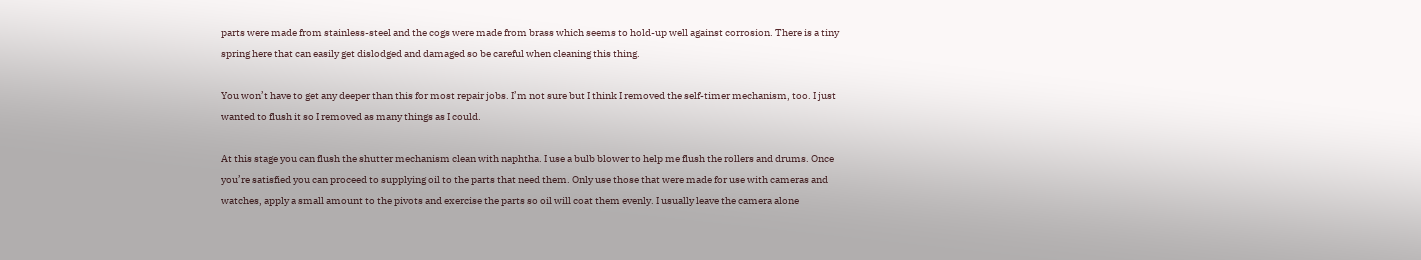parts were made from stainless-steel and the cogs were made from brass which seems to hold-up well against corrosion. There is a tiny spring here that can easily get dislodged and damaged so be careful when cleaning this thing.

You won’t have to get any deeper than this for most repair jobs. I’m not sure but I think I removed the self-timer mechanism, too. I just wanted to flush it so I removed as many things as I could.

At this stage you can flush the shutter mechanism clean with naphtha. I use a bulb blower to help me flush the rollers and drums. Once you’re satisfied you can proceed to supplying oil to the parts that need them. Only use those that were made for use with cameras and watches, apply a small amount to the pivots and exercise the parts so oil will coat them evenly. I usually leave the camera alone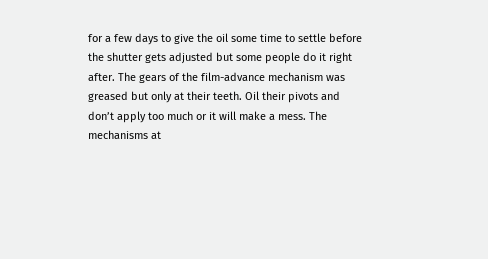for a few days to give the oil some time to settle before the shutter gets adjusted but some people do it right after. The gears of the film-advance mechanism was greased but only at their teeth. Oil their pivots and don’t apply too much or it will make a mess. The mechanisms at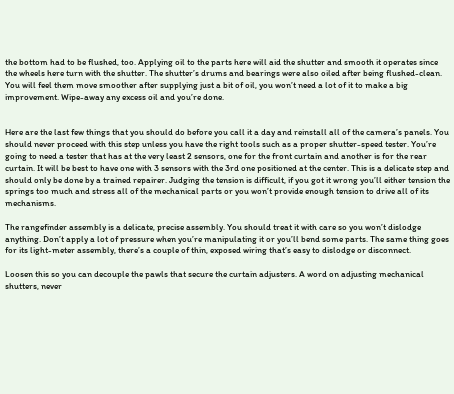the bottom had to be flushed, too. Applying oil to the parts here will aid the shutter and smooth it operates since the wheels here turn with the shutter. The shutter’s drums and bearings were also oiled after being flushed-clean. You will feel them move smoother after supplying just a bit of oil, you won’t need a lot of it to make a big improvement. Wipe-away any excess oil and you’re done.


Here are the last few things that you should do before you call it a day and reinstall all of the camera’s panels. You should never proceed with this step unless you have the right tools such as a proper shutter-speed tester. You’re going to need a tester that has at the very least 2 sensors, one for the front curtain and another is for the rear curtain. It will be best to have one with 3 sensors with the 3rd one positioned at the center. This is a delicate step and should only be done by a trained repairer. Judging the tension is difficult, if you got it wrong you’ll either tension the springs too much and stress all of the mechanical parts or you won’t provide enough tension to drive all of its mechanisms.

The rangefinder assembly is a delicate, precise assembly. You should treat it with care so you won’t dislodge anything. Don’t apply a lot of pressure when you’re manipulating it or you’ll bend some parts. The same thing goes for its light-meter assembly, there’s a couple of thin, exposed wiring that’s easy to dislodge or disconnect.

Loosen this so you can decouple the pawls that secure the curtain adjusters. A word on adjusting mechanical shutters, never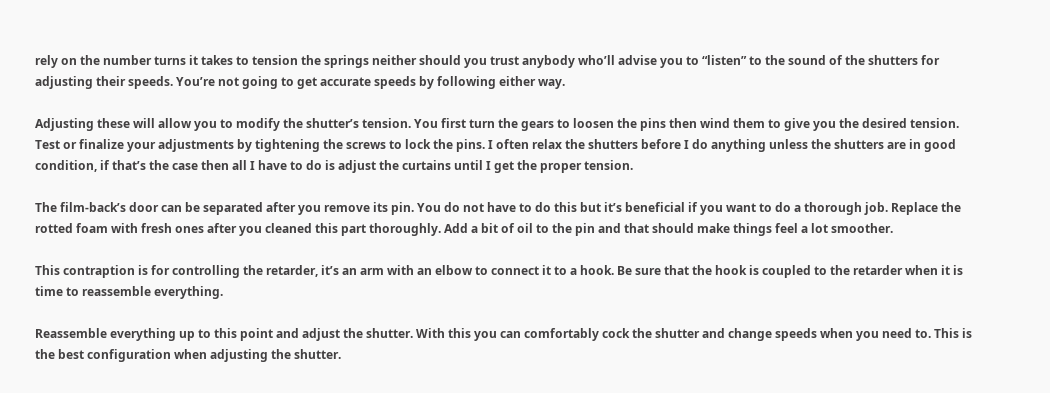rely on the number turns it takes to tension the springs neither should you trust anybody who’ll advise you to “listen” to the sound of the shutters for adjusting their speeds. You’re not going to get accurate speeds by following either way.

Adjusting these will allow you to modify the shutter’s tension. You first turn the gears to loosen the pins then wind them to give you the desired tension. Test or finalize your adjustments by tightening the screws to lock the pins. I often relax the shutters before I do anything unless the shutters are in good condition, if that’s the case then all I have to do is adjust the curtains until I get the proper tension.

The film-back’s door can be separated after you remove its pin. You do not have to do this but it’s beneficial if you want to do a thorough job. Replace the rotted foam with fresh ones after you cleaned this part thoroughly. Add a bit of oil to the pin and that should make things feel a lot smoother.

This contraption is for controlling the retarder, it’s an arm with an elbow to connect it to a hook. Be sure that the hook is coupled to the retarder when it is time to reassemble everything.

Reassemble everything up to this point and adjust the shutter. With this you can comfortably cock the shutter and change speeds when you need to. This is the best configuration when adjusting the shutter.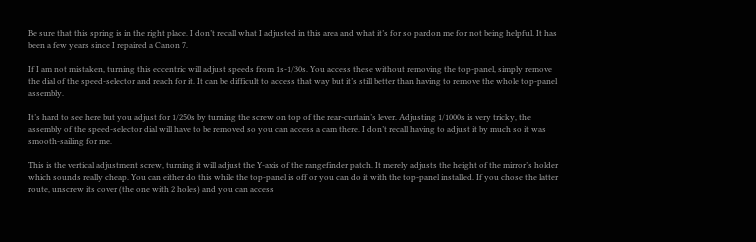Be sure that this spring is in the right place. I don’t recall what I adjusted in this area and what it’s for so pardon me for not being helpful. It has been a few years since I repaired a Canon 7.

If I am not mistaken, turning this eccentric will adjust speeds from 1s-1/30s. You access these without removing the top-panel, simply remove the dial of the speed-selector and reach for it. It can be difficult to access that way but it’s still better than having to remove the whole top-panel assembly.

It’s hard to see here but you adjust for 1/250s by turning the screw on top of the rear-curtain’s lever. Adjusting 1/1000s is very tricky, the assembly of the speed-selector dial will have to be removed so you can access a cam there. I don’t recall having to adjust it by much so it was smooth-sailing for me.

This is the vertical adjustment screw, turning it will adjust the Y-axis of the rangefinder patch. It merely adjusts the height of the mirror’s holder which sounds really cheap. You can either do this while the top-panel is off or you can do it with the top-panel installed. If you chose the latter route, unscrew its cover (the one with 2 holes) and you can access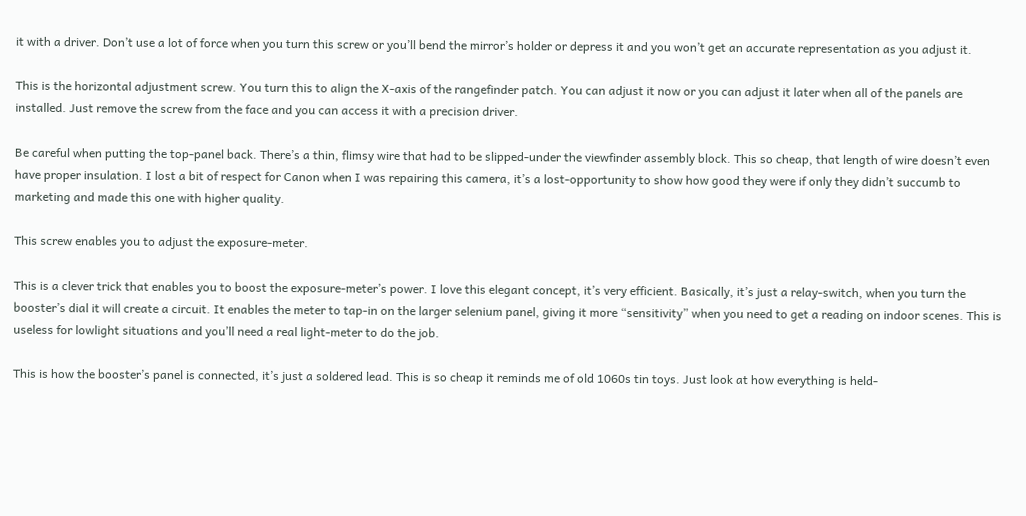it with a driver. Don’t use a lot of force when you turn this screw or you’ll bend the mirror’s holder or depress it and you won’t get an accurate representation as you adjust it.

This is the horizontal adjustment screw. You turn this to align the X-axis of the rangefinder patch. You can adjust it now or you can adjust it later when all of the panels are installed. Just remove the screw from the face and you can access it with a precision driver.

Be careful when putting the top-panel back. There’s a thin, flimsy wire that had to be slipped-under the viewfinder assembly block. This so cheap, that length of wire doesn’t even have proper insulation. I lost a bit of respect for Canon when I was repairing this camera, it’s a lost-opportunity to show how good they were if only they didn’t succumb to marketing and made this one with higher quality.

This screw enables you to adjust the exposure-meter.

This is a clever trick that enables you to boost the exposure-meter’s power. I love this elegant concept, it’s very efficient. Basically, it’s just a relay-switch, when you turn the booster’s dial it will create a circuit. It enables the meter to tap-in on the larger selenium panel, giving it more “sensitivity” when you need to get a reading on indoor scenes. This is useless for lowlight situations and you’ll need a real light-meter to do the job.

This is how the booster’s panel is connected, it’s just a soldered lead. This is so cheap it reminds me of old 1060s tin toys. Just look at how everything is held-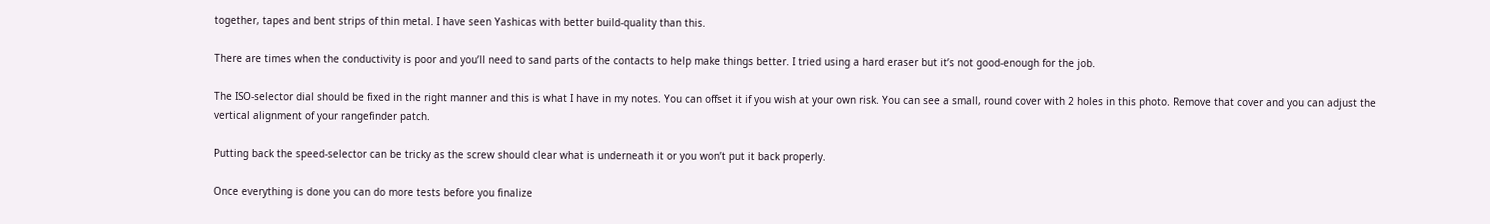together, tapes and bent strips of thin metal. I have seen Yashicas with better build-quality than this.

There are times when the conductivity is poor and you’ll need to sand parts of the contacts to help make things better. I tried using a hard eraser but it’s not good-enough for the job.

The ISO-selector dial should be fixed in the right manner and this is what I have in my notes. You can offset it if you wish at your own risk. You can see a small, round cover with 2 holes in this photo. Remove that cover and you can adjust the vertical alignment of your rangefinder patch.

Putting back the speed-selector can be tricky as the screw should clear what is underneath it or you won’t put it back properly.

Once everything is done you can do more tests before you finalize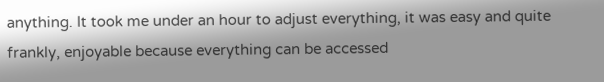anything. It took me under an hour to adjust everything, it was easy and quite frankly, enjoyable because everything can be accessed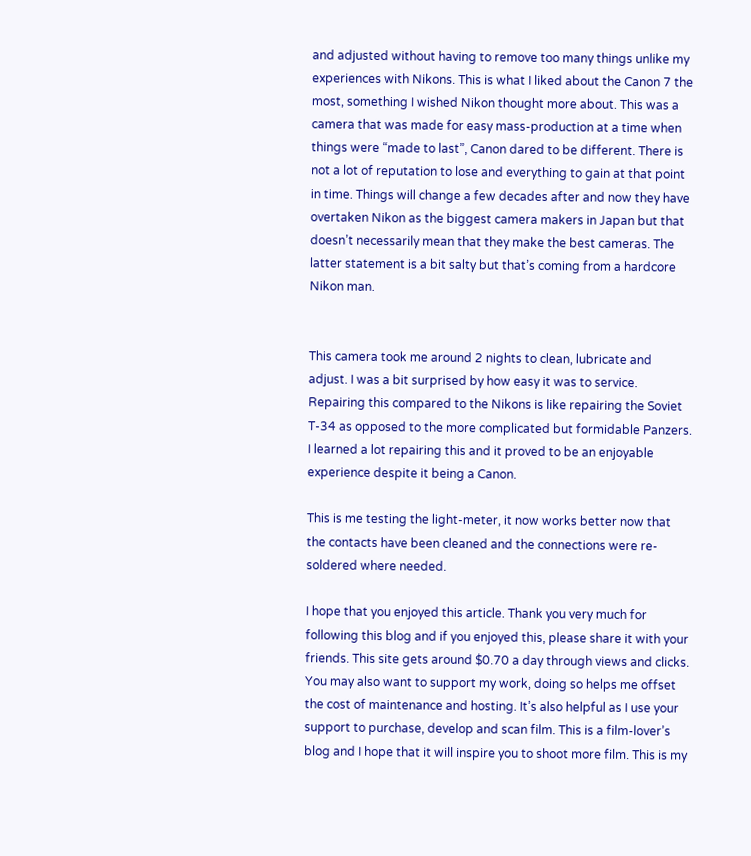and adjusted without having to remove too many things unlike my experiences with Nikons. This is what I liked about the Canon 7 the most, something I wished Nikon thought more about. This was a camera that was made for easy mass-production at a time when things were “made to last”, Canon dared to be different. There is not a lot of reputation to lose and everything to gain at that point in time. Things will change a few decades after and now they have overtaken Nikon as the biggest camera makers in Japan but that doesn’t necessarily mean that they make the best cameras. The latter statement is a bit salty but that’s coming from a hardcore Nikon man.


This camera took me around 2 nights to clean, lubricate and adjust. I was a bit surprised by how easy it was to service. Repairing this compared to the Nikons is like repairing the Soviet T-34 as opposed to the more complicated but formidable Panzers. I learned a lot repairing this and it proved to be an enjoyable experience despite it being a Canon.

This is me testing the light-meter, it now works better now that the contacts have been cleaned and the connections were re-soldered where needed.

I hope that you enjoyed this article. Thank you very much for following this blog and if you enjoyed this, please share it with your friends. This site gets around $0.70 a day through views and clicks. You may also want to support my work, doing so helps me offset the cost of maintenance and hosting. It’s also helpful as I use your support to purchase, develop and scan film. This is a film-lover’s blog and I hope that it will inspire you to shoot more film. This is my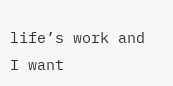life’s work and I want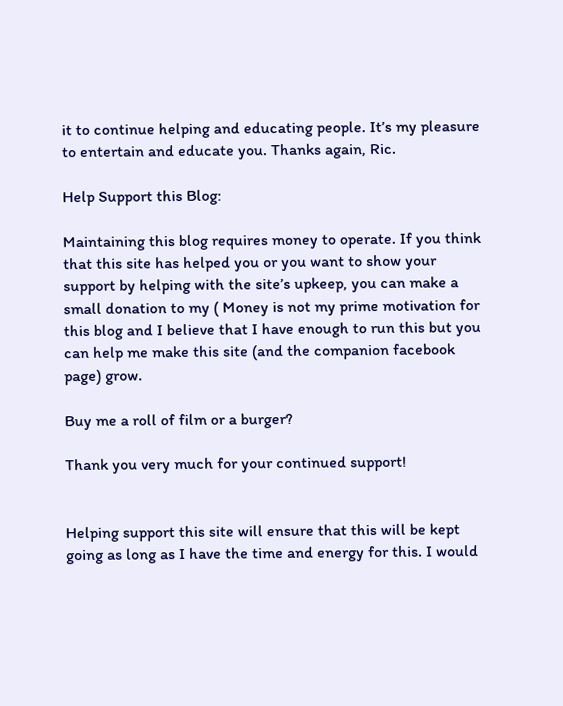it to continue helping and educating people. It’s my pleasure to entertain and educate you. Thanks again, Ric.

Help Support this Blog:

Maintaining this blog requires money to operate. If you think that this site has helped you or you want to show your support by helping with the site’s upkeep, you can make a small donation to my ( Money is not my prime motivation for this blog and I believe that I have enough to run this but you can help me make this site (and the companion facebook page) grow.

Buy me a roll of film or a burger?

Thank you very much for your continued support!


Helping support this site will ensure that this will be kept going as long as I have the time and energy for this. I would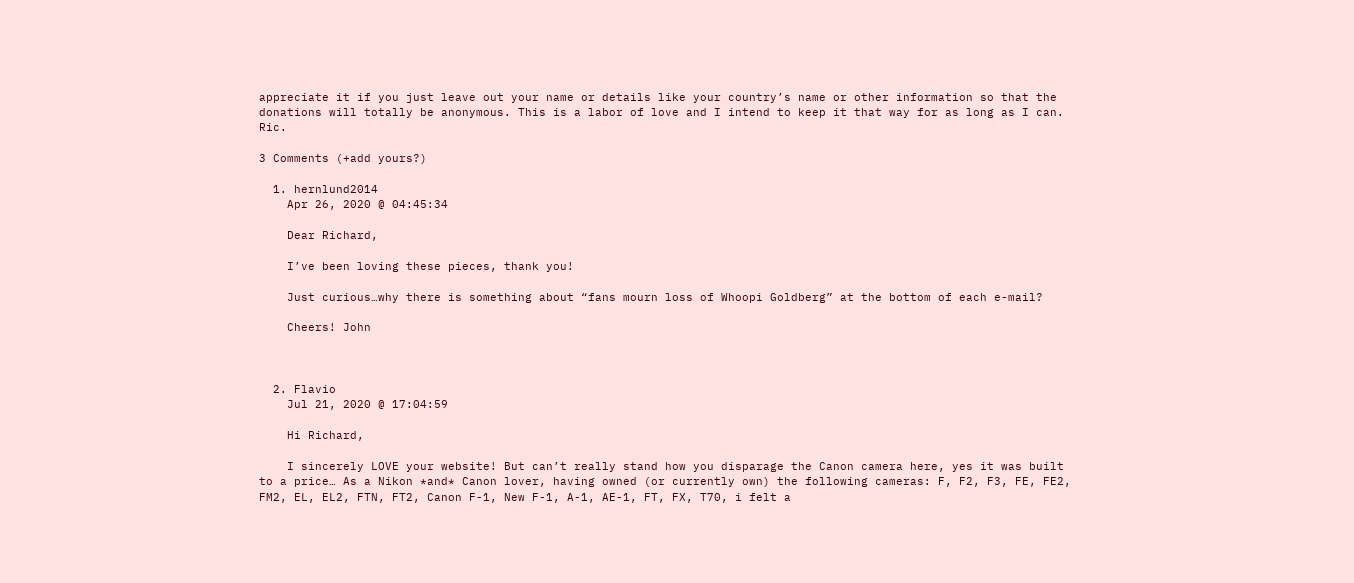appreciate it if you just leave out your name or details like your country’s name or other information so that the donations will totally be anonymous. This is a labor of love and I intend to keep it that way for as long as I can. Ric.

3 Comments (+add yours?)

  1. hernlund2014
    Apr 26, 2020 @ 04:45:34

    Dear Richard,

    I’ve been loving these pieces, thank you!

    Just curious…why there is something about “fans mourn loss of Whoopi Goldberg” at the bottom of each e-mail?

    Cheers! John



  2. Flavio
    Jul 21, 2020 @ 17:04:59

    Hi Richard,

    I sincerely LOVE your website! But can’t really stand how you disparage the Canon camera here, yes it was built to a price… As a Nikon *and* Canon lover, having owned (or currently own) the following cameras: F, F2, F3, FE, FE2, FM2, EL, EL2, FTN, FT2, Canon F-1, New F-1, A-1, AE-1, FT, FX, T70, i felt a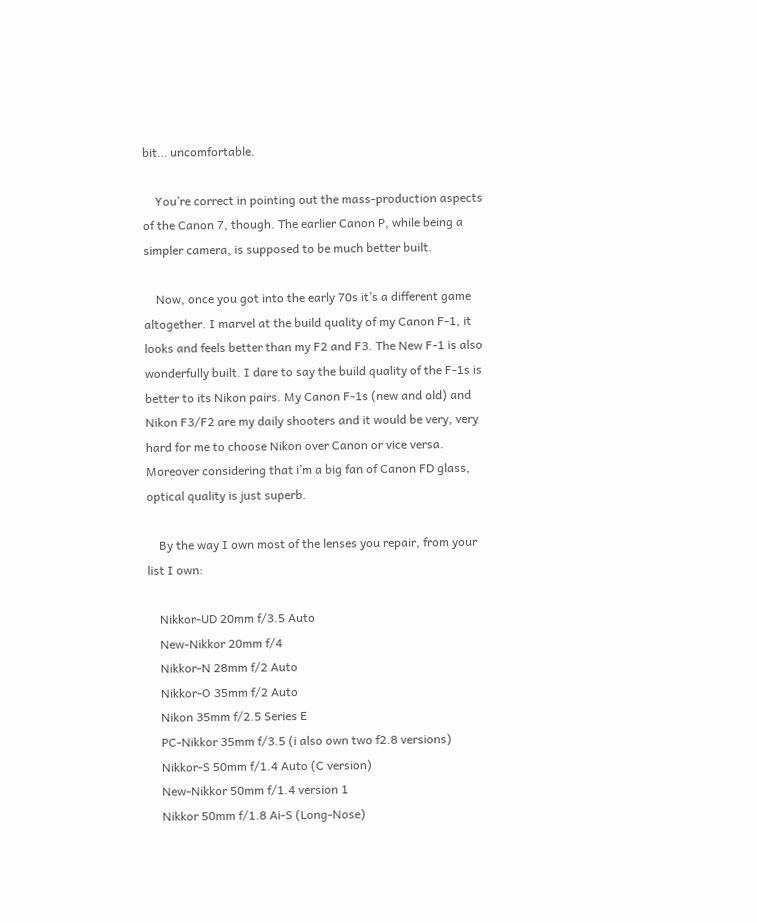bit… uncomfortable.

    You’re correct in pointing out the mass-production aspects of the Canon 7, though. The earlier Canon P, while being a simpler camera, is supposed to be much better built.

    Now, once you got into the early 70s it’s a different game altogether. I marvel at the build quality of my Canon F-1, it looks and feels better than my F2 and F3. The New F-1 is also wonderfully built. I dare to say the build quality of the F-1s is better to its Nikon pairs. My Canon F-1s (new and old) and Nikon F3/F2 are my daily shooters and it would be very, very hard for me to choose Nikon over Canon or vice versa. Moreover considering that i’m a big fan of Canon FD glass, optical quality is just superb.

    By the way I own most of the lenses you repair, from your list I own:

    Nikkor-UD 20mm f/3.5 Auto
    New-Nikkor 20mm f/4
    Nikkor-N 28mm f/2 Auto
    Nikkor-O 35mm f/2 Auto
    Nikon 35mm f/2.5 Series E
    PC-Nikkor 35mm f/3.5 (i also own two f2.8 versions)
    Nikkor-S 50mm f/1.4 Auto (C version)
    New-Nikkor 50mm f/1.4 version 1
    Nikkor 50mm f/1.8 Ai-S (Long-Nose)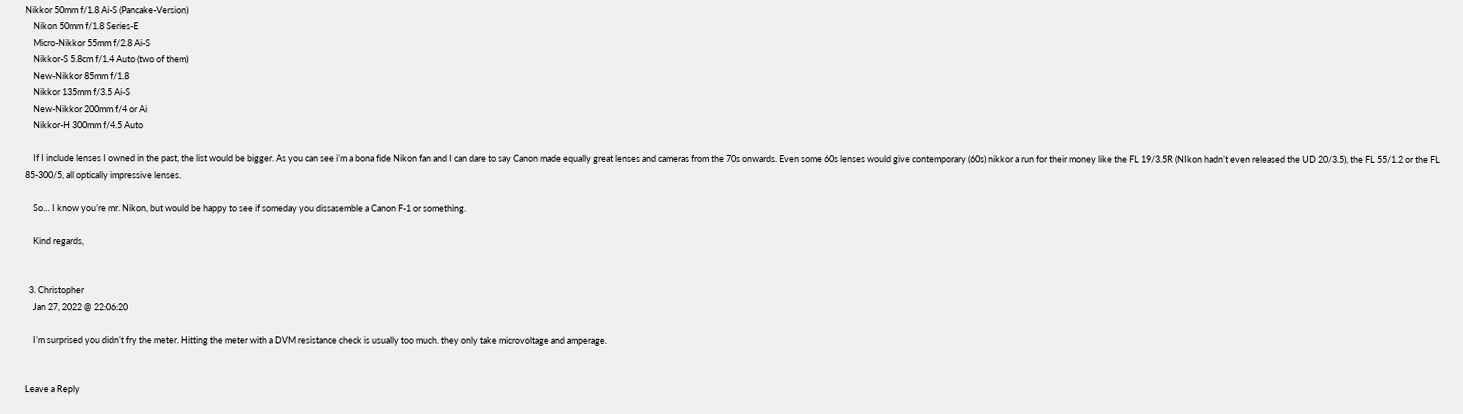Nikkor 50mm f/1.8 Ai-S (Pancake-Version)
    Nikon 50mm f/1.8 Series-E
    Micro-Nikkor 55mm f/2.8 Ai-S
    Nikkor-S 5.8cm f/1.4 Auto (two of them)
    New-Nikkor 85mm f/1.8
    Nikkor 135mm f/3.5 Ai-S
    New-Nikkor 200mm f/4 or Ai
    Nikkor-H 300mm f/4.5 Auto

    If I include lenses I owned in the past, the list would be bigger. As you can see i’m a bona fide Nikon fan and I can dare to say Canon made equally great lenses and cameras from the 70s onwards. Even some 60s lenses would give contemporary (60s) nikkor a run for their money like the FL 19/3.5R (NIkon hadn’t even released the UD 20/3.5), the FL 55/1.2 or the FL 85-300/5, all optically impressive lenses.

    So… I know you’re mr. Nikon, but would be happy to see if someday you dissasemble a Canon F-1 or something.

    Kind regards,


  3. Christopher
    Jan 27, 2022 @ 22:06:20

    I’m surprised you didn’t fry the meter. Hitting the meter with a DVM resistance check is usually too much. they only take microvoltage and amperage.


Leave a Reply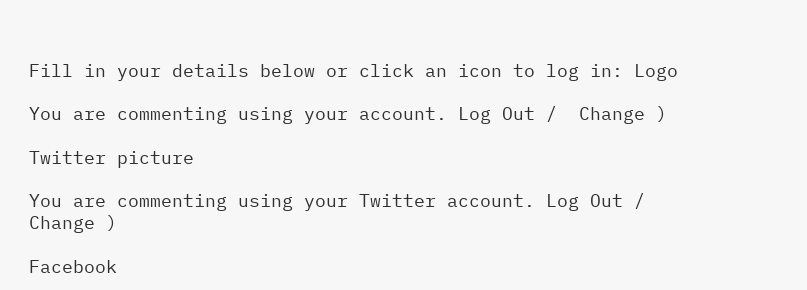Fill in your details below or click an icon to log in: Logo

You are commenting using your account. Log Out /  Change )

Twitter picture

You are commenting using your Twitter account. Log Out /  Change )

Facebook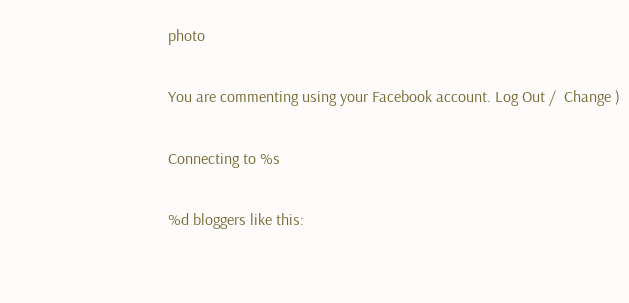photo

You are commenting using your Facebook account. Log Out /  Change )

Connecting to %s

%d bloggers like this: